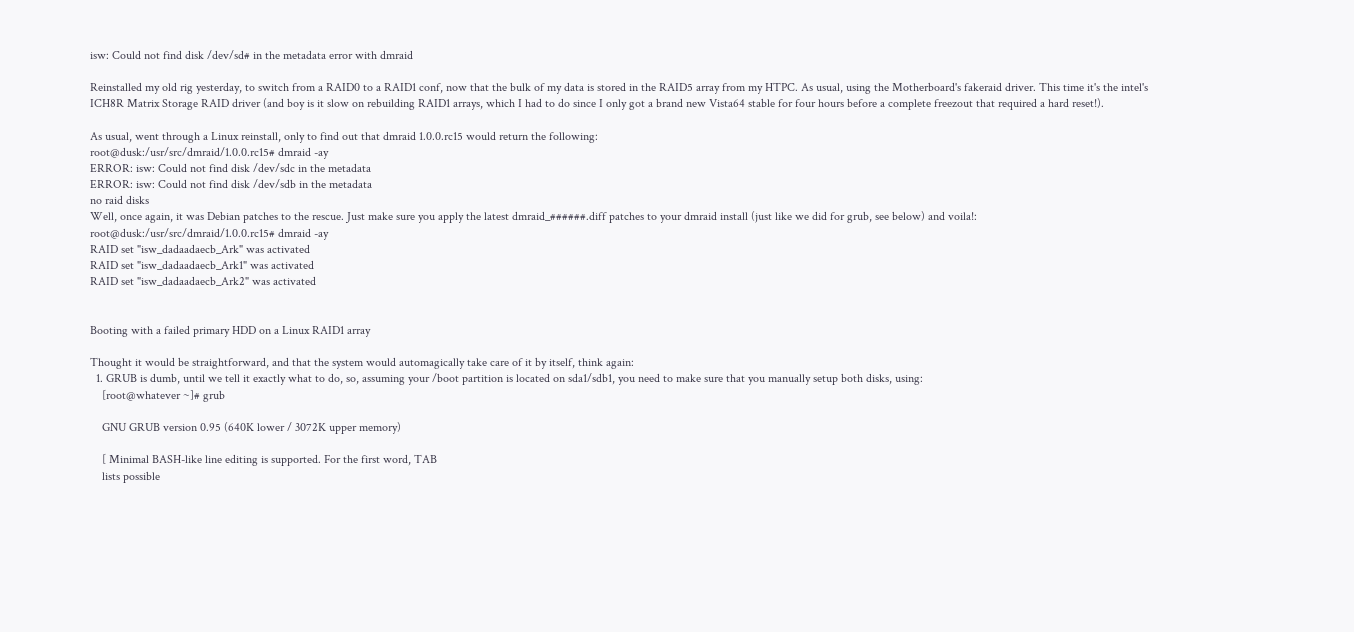isw: Could not find disk /dev/sd# in the metadata error with dmraid

Reinstalled my old rig yesterday, to switch from a RAID0 to a RAID1 conf, now that the bulk of my data is stored in the RAID5 array from my HTPC. As usual, using the Motherboard's fakeraid driver. This time it's the intel's ICH8R Matrix Storage RAID driver (and boy is it slow on rebuilding RAID1 arrays, which I had to do since I only got a brand new Vista64 stable for four hours before a complete freezout that required a hard reset!).

As usual, went through a Linux reinstall, only to find out that dmraid 1.0.0.rc15 would return the following:
root@dusk:/usr/src/dmraid/1.0.0.rc15# dmraid -ay
ERROR: isw: Could not find disk /dev/sdc in the metadata
ERROR: isw: Could not find disk /dev/sdb in the metadata
no raid disks
Well, once again, it was Debian patches to the rescue. Just make sure you apply the latest dmraid_######.diff patches to your dmraid install (just like we did for grub, see below) and voila!:
root@dusk:/usr/src/dmraid/1.0.0.rc15# dmraid -ay
RAID set "isw_dadaadaecb_Ark" was activated
RAID set "isw_dadaadaecb_Ark1" was activated
RAID set "isw_dadaadaecb_Ark2" was activated


Booting with a failed primary HDD on a Linux RAID1 array

Thought it would be straightforward, and that the system would automagically take care of it by itself, think again:
  1. GRUB is dumb, until we tell it exactly what to do, so, assuming your /boot partition is located on sda1/sdb1, you need to make sure that you manually setup both disks, using:
    [root@whatever ~]# grub

    GNU GRUB version 0.95 (640K lower / 3072K upper memory)

    [ Minimal BASH-like line editing is supported. For the first word, TAB
    lists possible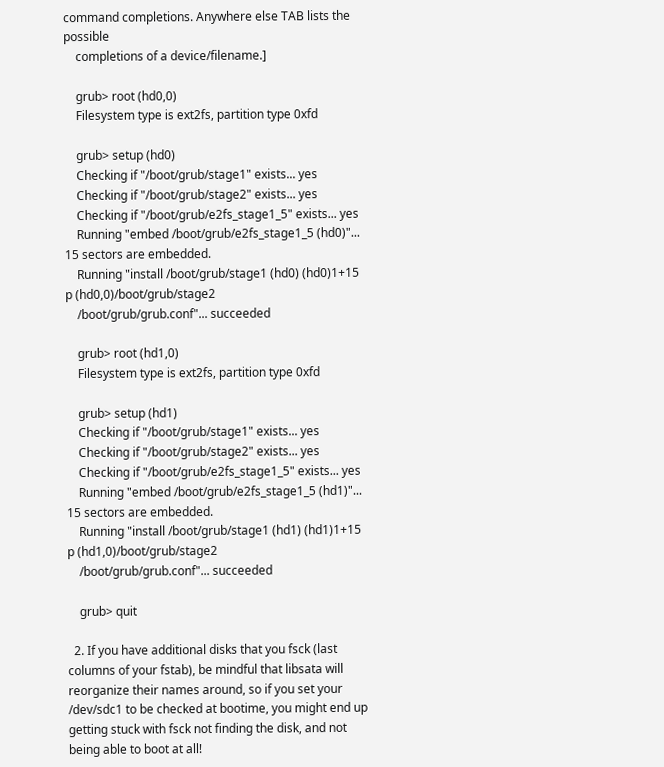command completions. Anywhere else TAB lists the possible
    completions of a device/filename.]

    grub> root (hd0,0)
    Filesystem type is ext2fs, partition type 0xfd

    grub> setup (hd0)
    Checking if "/boot/grub/stage1" exists... yes
    Checking if "/boot/grub/stage2" exists... yes
    Checking if "/boot/grub/e2fs_stage1_5" exists... yes
    Running "embed /boot/grub/e2fs_stage1_5 (hd0)"... 15 sectors are embedded.
    Running "install /boot/grub/stage1 (hd0) (hd0)1+15 p (hd0,0)/boot/grub/stage2
    /boot/grub/grub.conf"... succeeded

    grub> root (hd1,0)
    Filesystem type is ext2fs, partition type 0xfd

    grub> setup (hd1)
    Checking if "/boot/grub/stage1" exists... yes
    Checking if "/boot/grub/stage2" exists... yes
    Checking if "/boot/grub/e2fs_stage1_5" exists... yes
    Running "embed /boot/grub/e2fs_stage1_5 (hd1)"... 15 sectors are embedded.
    Running "install /boot/grub/stage1 (hd1) (hd1)1+15 p (hd1,0)/boot/grub/stage2
    /boot/grub/grub.conf"... succeeded

    grub> quit

  2. If you have additional disks that you fsck (last columns of your fstab), be mindful that libsata will reorganize their names around, so if you set your /dev/sdc1 to be checked at bootime, you might end up getting stuck with fsck not finding the disk, and not being able to boot at all!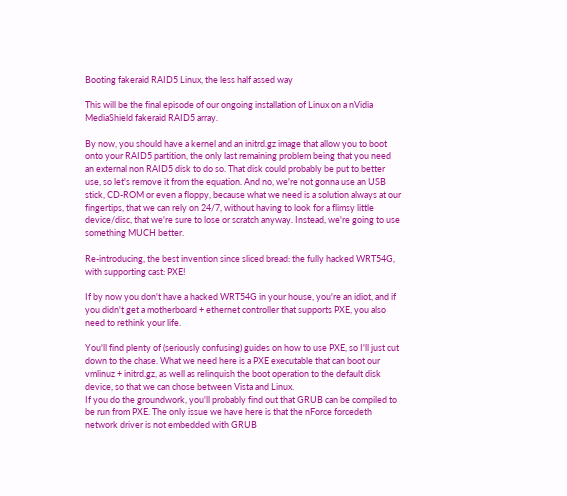Booting fakeraid RAID5 Linux, the less half assed way

This will be the final episode of our ongoing installation of Linux on a nVidia MediaShield fakeraid RAID5 array.

By now, you should have a kernel and an initrd.gz image that allow you to boot onto your RAID5 partition, the only last remaining problem being that you need an external non RAID5 disk to do so. That disk could probably be put to better use, so let's remove it from the equation. And no, we're not gonna use an USB stick, CD-ROM or even a floppy, because what we need is a solution always at our fingertips, that we can rely on 24/7, without having to look for a flimsy little device/disc, that we're sure to lose or scratch anyway. Instead, we're going to use something MUCH better.

Re-introducing, the best invention since sliced bread: the fully hacked WRT54G, with supporting cast: PXE!

If by now you don't have a hacked WRT54G in your house, you're an idiot, and if you didn't get a motherboard + ethernet controller that supports PXE, you also need to rethink your life.

You'll find plenty of (seriously confusing) guides on how to use PXE, so I'll just cut down to the chase. What we need here is a PXE executable that can boot our vmlinuz + initrd.gz, as well as relinquish the boot operation to the default disk device, so that we can chose between Vista and Linux.
If you do the groundwork, you'll probably find out that GRUB can be compiled to be run from PXE. The only issue we have here is that the nForce forcedeth network driver is not embedded with GRUB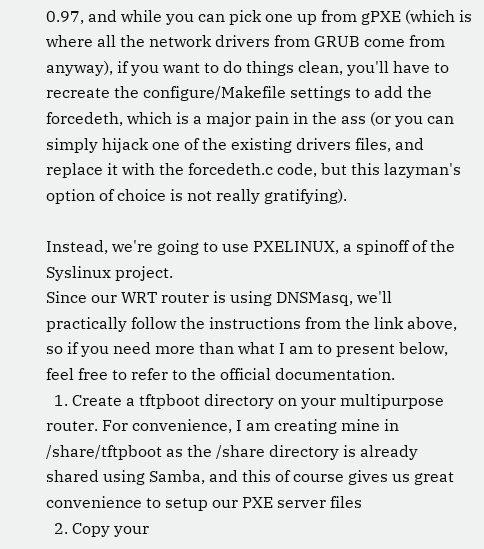0.97, and while you can pick one up from gPXE (which is where all the network drivers from GRUB come from anyway), if you want to do things clean, you'll have to recreate the configure/Makefile settings to add the forcedeth, which is a major pain in the ass (or you can simply hijack one of the existing drivers files, and replace it with the forcedeth.c code, but this lazyman's option of choice is not really gratifying).

Instead, we're going to use PXELINUX, a spinoff of the Syslinux project.
Since our WRT router is using DNSMasq, we'll practically follow the instructions from the link above, so if you need more than what I am to present below, feel free to refer to the official documentation.
  1. Create a tftpboot directory on your multipurpose router. For convenience, I am creating mine in /share/tftpboot as the /share directory is already shared using Samba, and this of course gives us great convenience to setup our PXE server files
  2. Copy your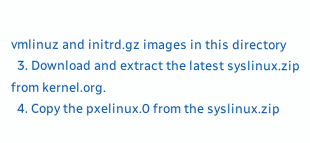vmlinuz and initrd.gz images in this directory
  3. Download and extract the latest syslinux.zip from kernel.org.
  4. Copy the pxelinux.0 from the syslinux.zip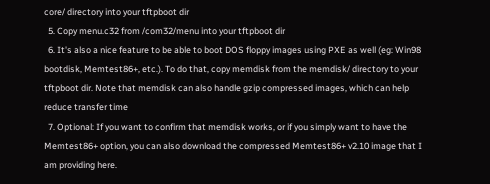core/ directory into your tftpboot dir
  5. Copy menu.c32 from /com32/menu into your tftpboot dir
  6. It's also a nice feature to be able to boot DOS floppy images using PXE as well (eg: Win98 bootdisk, Memtest86+, etc.). To do that, copy memdisk from the memdisk/ directory to your tftpboot dir. Note that memdisk can also handle gzip compressed images, which can help reduce transfer time
  7. Optional: If you want to confirm that memdisk works, or if you simply want to have the Memtest86+ option, you can also download the compressed Memtest86+ v2.10 image that I am providing here.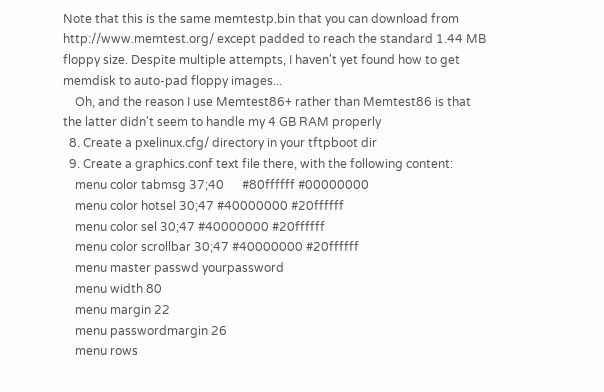Note that this is the same memtestp.bin that you can download from http://www.memtest.org/ except padded to reach the standard 1.44 MB floppy size. Despite multiple attempts, I haven't yet found how to get memdisk to auto-pad floppy images...
    Oh, and the reason I use Memtest86+ rather than Memtest86 is that the latter didn't seem to handle my 4 GB RAM properly
  8. Create a pxelinux.cfg/ directory in your tftpboot dir
  9. Create a graphics.conf text file there, with the following content:
    menu color tabmsg 37;40      #80ffffff #00000000
    menu color hotsel 30;47 #40000000 #20ffffff
    menu color sel 30;47 #40000000 #20ffffff
    menu color scrollbar 30;47 #40000000 #20ffffff
    menu master passwd yourpassword
    menu width 80
    menu margin 22
    menu passwordmargin 26
    menu rows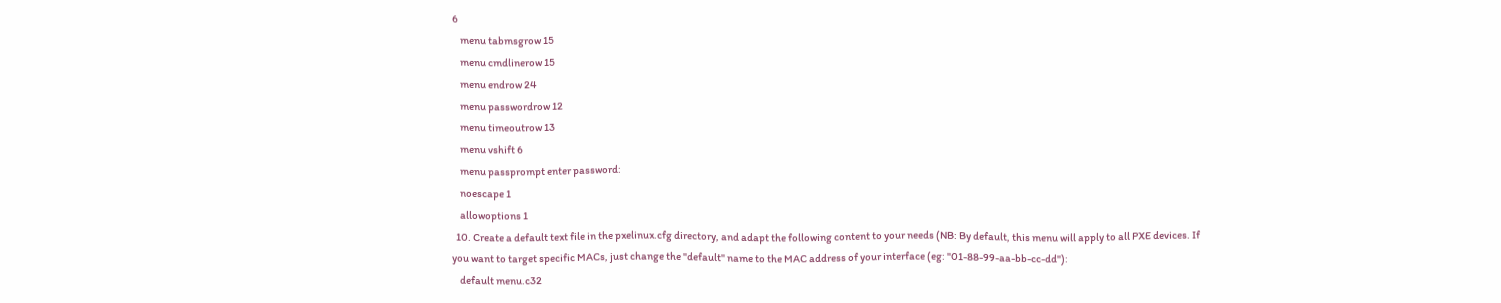6
    menu tabmsgrow 15
    menu cmdlinerow 15
    menu endrow 24
    menu passwordrow 12
    menu timeoutrow 13
    menu vshift 6
    menu passprompt enter password:
    noescape 1
    allowoptions 1
  10. Create a default text file in the pxelinux.cfg directory, and adapt the following content to your needs (NB: By default, this menu will apply to all PXE devices. If you want to target specific MACs, just change the "default" name to the MAC address of your interface (eg: "01-88-99-aa-bb-cc-dd"):
    default menu.c32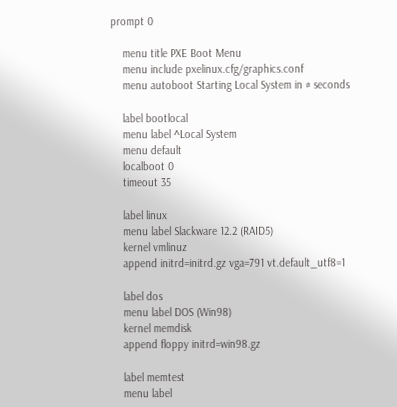prompt 0

    menu title PXE Boot Menu
    menu include pxelinux.cfg/graphics.conf
    menu autoboot Starting Local System in # seconds

    label bootlocal
    menu label ^Local System
    menu default
    localboot 0
    timeout 35

    label linux
    menu label Slackware 12.2 (RAID5)
    kernel vmlinuz
    append initrd=initrd.gz vga=791 vt.default_utf8=1

    label dos
    menu label DOS (Win98)
    kernel memdisk
    append floppy initrd=win98.gz

    label memtest
    menu label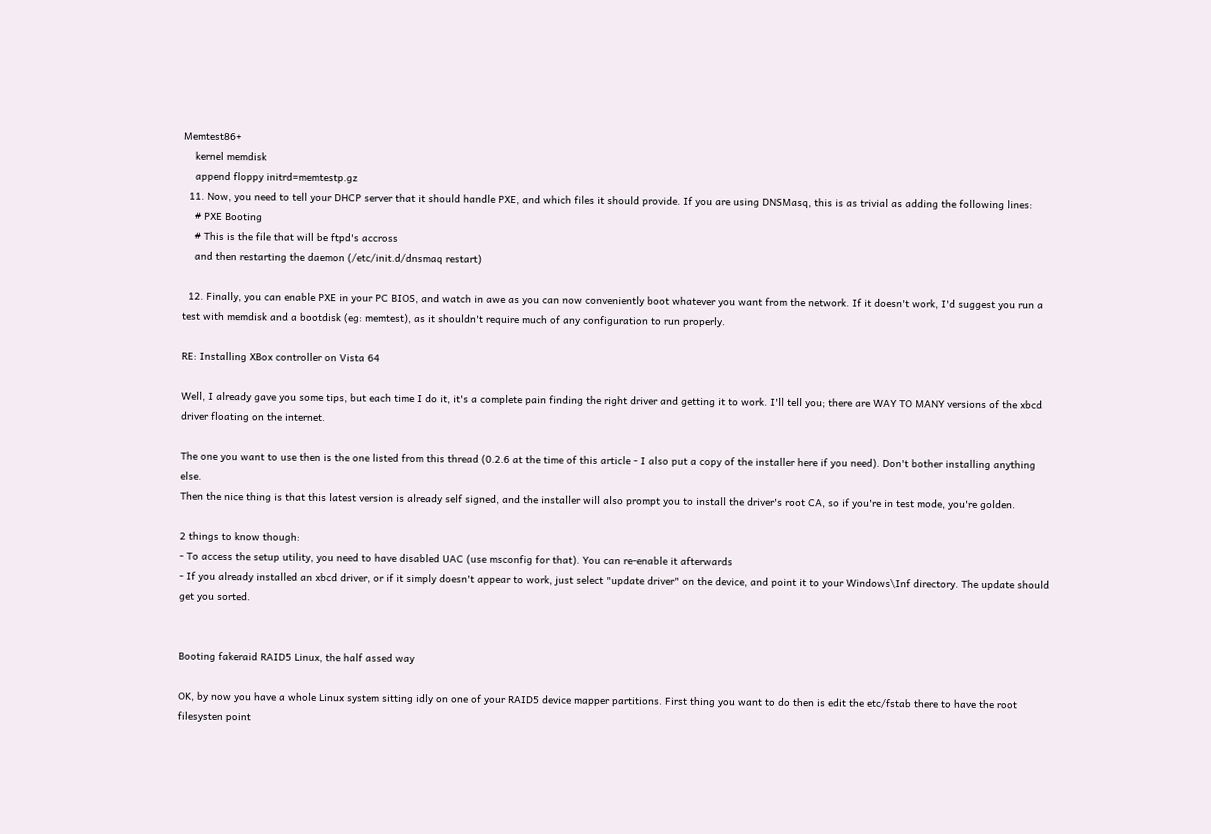Memtest86+
    kernel memdisk
    append floppy initrd=memtestp.gz
  11. Now, you need to tell your DHCP server that it should handle PXE, and which files it should provide. If you are using DNSMasq, this is as trivial as adding the following lines:
    # PXE Booting
    # This is the file that will be ftpd's accross
    and then restarting the daemon (/etc/init.d/dnsmaq restart)

  12. Finally, you can enable PXE in your PC BIOS, and watch in awe as you can now conveniently boot whatever you want from the network. If it doesn't work, I'd suggest you run a test with memdisk and a bootdisk (eg: memtest), as it shouldn't require much of any configuration to run properly.

RE: Installing XBox controller on Vista 64

Well, I already gave you some tips, but each time I do it, it's a complete pain finding the right driver and getting it to work. I'll tell you; there are WAY TO MANY versions of the xbcd driver floating on the internet.

The one you want to use then is the one listed from this thread (0.2.6 at the time of this article - I also put a copy of the installer here if you need). Don't bother installing anything else.
Then the nice thing is that this latest version is already self signed, and the installer will also prompt you to install the driver's root CA, so if you're in test mode, you're golden.

2 things to know though:
- To access the setup utility, you need to have disabled UAC (use msconfig for that). You can re-enable it afterwards
- If you already installed an xbcd driver, or if it simply doesn't appear to work, just select "update driver" on the device, and point it to your Windows\Inf directory. The update should get you sorted.


Booting fakeraid RAID5 Linux, the half assed way

OK, by now you have a whole Linux system sitting idly on one of your RAID5 device mapper partitions. First thing you want to do then is edit the etc/fstab there to have the root filesysten point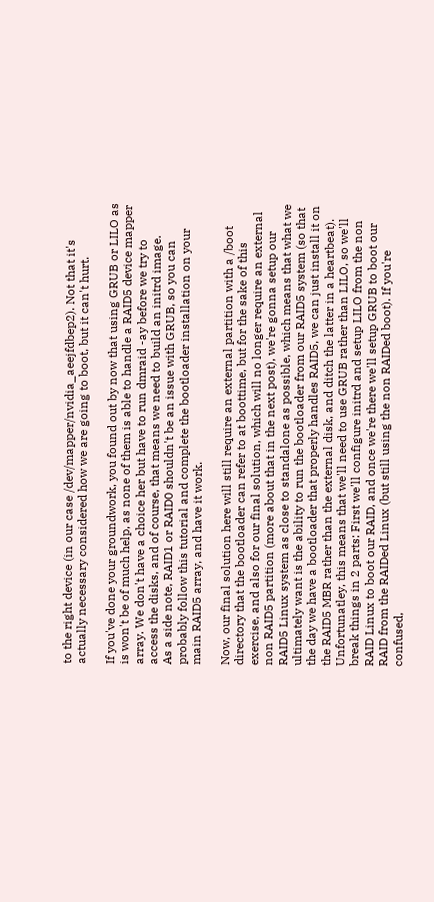to the right device (in our case /dev/mapper/nvidia_aeejfdbep2). Not that it's actually necessary considered how we are going to boot, but it can't hurt.

If you've done your groundwork, you found out by now that using GRUB or LILO as is won't be of much help, as none of them is able to handle a RAID5 device mapper array. We don't have a choice her but have to run dmraid -ay before we try to access the disks, and of course, that means we need to build an initrd image.
As a side note, RAID1 or RAID0 shouldn't be an issue with GRUB, so you can probably follow this tutorial and complete the bootloader installation on your main RAID5 array, and have it work.

Now, our final solution here will still require an external partition with a /boot directory that the bootloader can refer to at boottime, but for the sake of this exercise, and also for our final solution, which will no longer require an external non RAID5 partition (more about that in the next post), we're gonna setup our RAID5 Linux system as close to standalone as possible, which means that what we ultimately want is the ability to run the bootloader from our RAID5 system (so that the day we have a bootloader that properly handles RAID5, we can just install it on the RAID5 MBR rather than the external disk, and ditch the latter in a heartbeat).
Unfortunatley, this means that we'll need to use GRUB rather than LILO, so we'll break things in 2 parts: First we'll configure initrd and setup LILO from the non RAID Linux to boot our RAID, and once we're there we'll setup GRUB to boot our RAID from the RAIDed Linux (but still using the non RAIDed boot). If you're confused,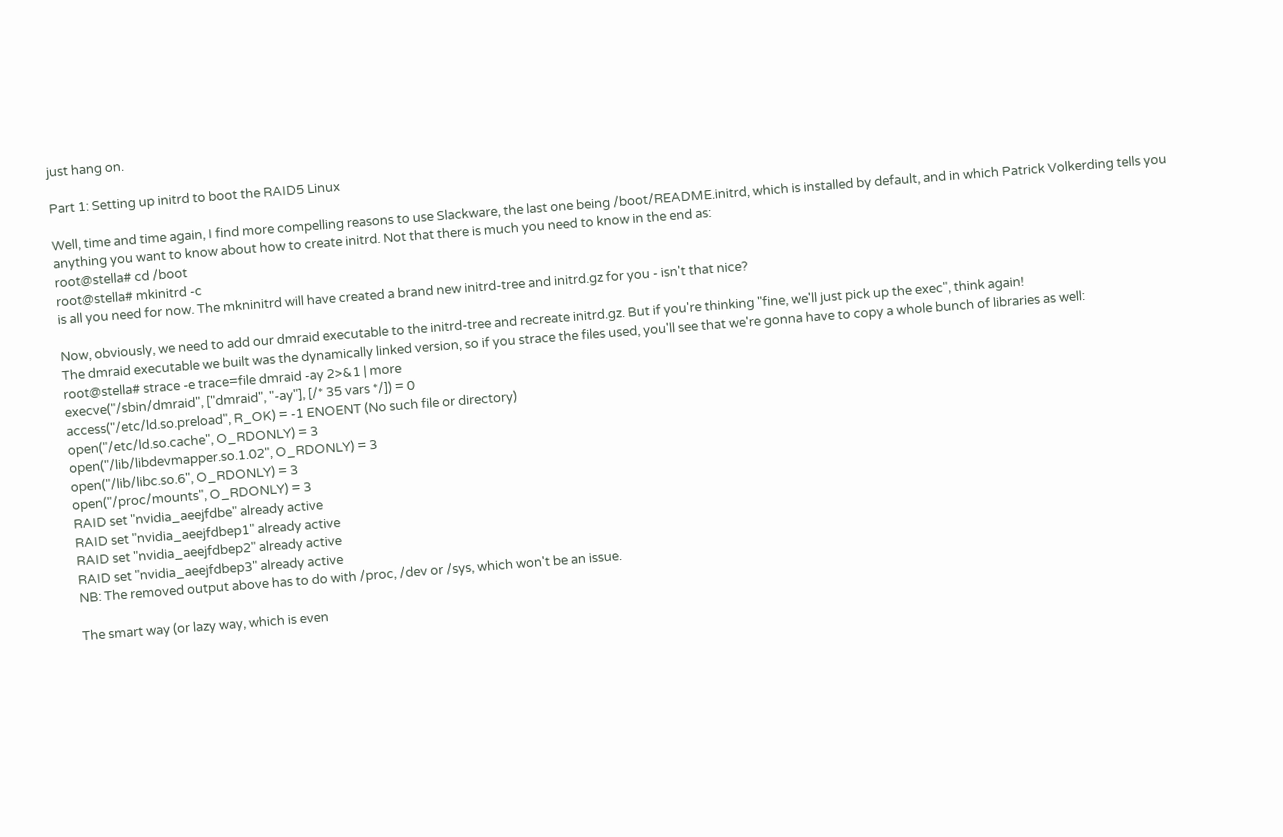just hang on.

Part 1: Setting up initrd to boot the RAID5 Linux

Well, time and time again, I find more compelling reasons to use Slackware, the last one being /boot/README.initrd, which is installed by default, and in which Patrick Volkerding tells you anything you want to know about how to create initrd. Not that there is much you need to know in the end as:
root@stella# cd /boot
root@stella# mkinitrd -c
is all you need for now. The mkninitrd will have created a brand new initrd-tree and initrd.gz for you - isn't that nice?

Now, obviously, we need to add our dmraid executable to the initrd-tree and recreate initrd.gz. But if you're thinking "fine, we'll just pick up the exec", think again!
The dmraid executable we built was the dynamically linked version, so if you strace the files used, you'll see that we're gonna have to copy a whole bunch of libraries as well:
root@stella# strace -e trace=file dmraid -ay 2>&1 | more
execve("/sbin/dmraid", ["dmraid", "-ay"], [/* 35 vars */]) = 0
access("/etc/ld.so.preload", R_OK) = -1 ENOENT (No such file or directory)
open("/etc/ld.so.cache", O_RDONLY) = 3
open("/lib/libdevmapper.so.1.02", O_RDONLY) = 3
open("/lib/libc.so.6", O_RDONLY) = 3
open("/proc/mounts", O_RDONLY) = 3
RAID set "nvidia_aeejfdbe" already active
RAID set "nvidia_aeejfdbep1" already active
RAID set "nvidia_aeejfdbep2" already active
RAID set "nvidia_aeejfdbep3" already active
NB: The removed output above has to do with /proc, /dev or /sys, which won't be an issue.

The smart way (or lazy way, which is even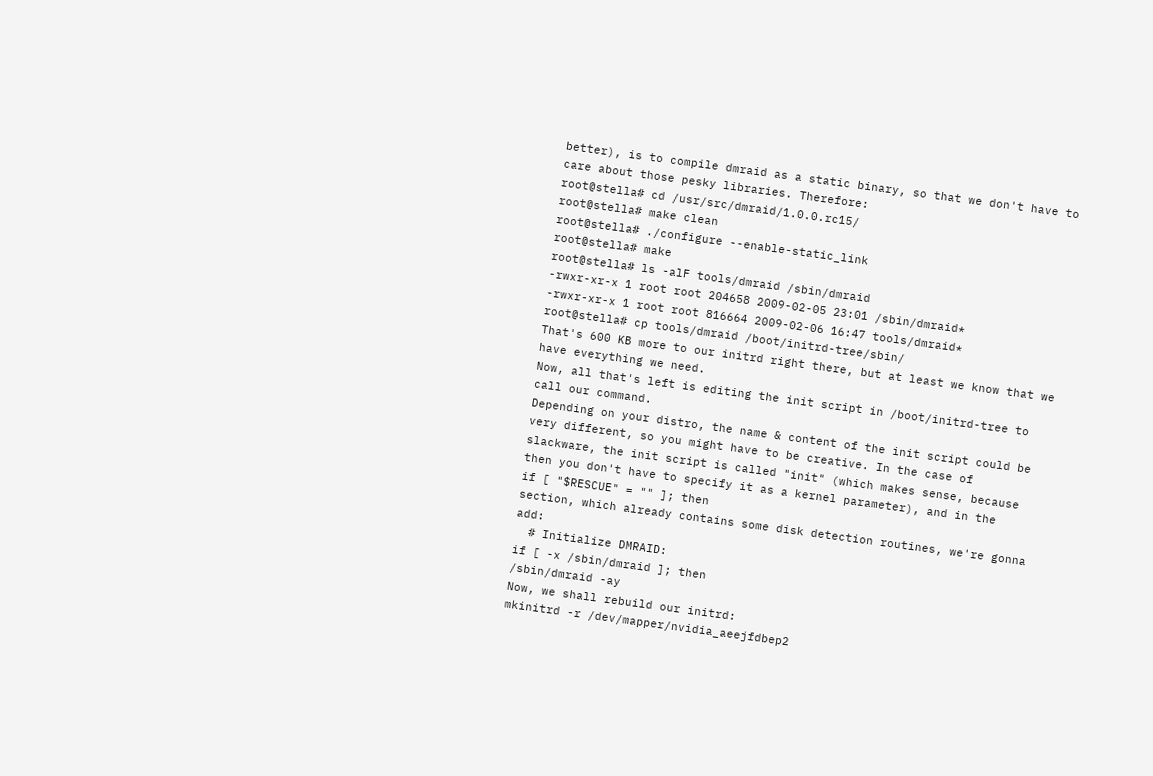better), is to compile dmraid as a static binary, so that we don't have to care about those pesky libraries. Therefore:
root@stella# cd /usr/src/dmraid/1.0.0.rc15/
root@stella# make clean
root@stella# ./configure --enable-static_link
root@stella# make
root@stella# ls -alF tools/dmraid /sbin/dmraid
-rwxr-xr-x 1 root root 204658 2009-02-05 23:01 /sbin/dmraid*
-rwxr-xr-x 1 root root 816664 2009-02-06 16:47 tools/dmraid*
root@stella# cp tools/dmraid /boot/initrd-tree/sbin/
That's 600 KB more to our initrd right there, but at least we know that we have everything we need.
Now, all that's left is editing the init script in /boot/initrd-tree to call our command.
Depending on your distro, the name & content of the init script could be very different, so you might have to be creative. In the case of slackware, the init script is called "init" (which makes sense, because then you don't have to specify it as a kernel parameter), and in the
if [ "$RESCUE" = "" ]; then
section, which already contains some disk detection routines, we're gonna add:
  # Initialize DMRAID:
if [ -x /sbin/dmraid ]; then
/sbin/dmraid -ay
Now, we shall rebuild our initrd:
mkinitrd -r /dev/mapper/nvidia_aeejfdbep2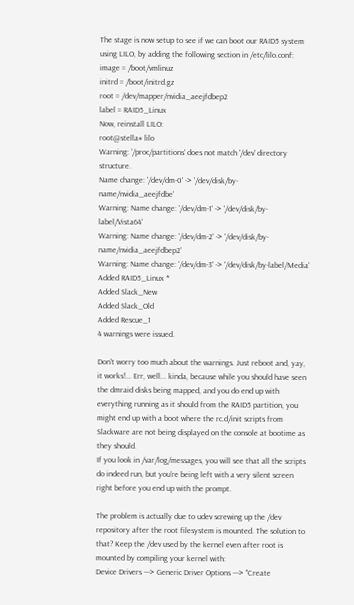The stage is now setup to see if we can boot our RAID5 system using LILO, by adding the following section in /etc/lilo.conf:
image = /boot/vmlinuz
initrd = /boot/initrd.gz
root = /dev/mapper/nvidia_aeejfdbep2
label = RAID5_Linux
Now, reinstall LILO:
root@stella# lilo
Warning: '/proc/partitions' does not match '/dev' directory structure.
Name change: '/dev/dm-0' -> '/dev/disk/by-name/nvidia_aeejfdbe'
Warning: Name change: '/dev/dm-1' -> '/dev/disk/by-label/Vista64'
Warning: Name change: '/dev/dm-2' -> '/dev/disk/by-name/nvidia_aeejfdbep2'
Warning: Name change: '/dev/dm-3' -> '/dev/disk/by-label/Media'
Added RAID5_Linux *
Added Slack_New
Added Slack_Old
Added Rescue_1
4 warnings were issued.

Don't worry too much about the warnings. Just reboot and, yay, it works!... Err, well... kinda, because while you should have seen the dmraid disks being mapped, and you do end up with everything running as it should from the RAID5 partition, you might end up with a boot where the rc.d/init scripts from Slackware are not being displayed on the console at bootime as they should.
If you look in /var/log/messages, you will see that all the scripts do indeed run, but you're being left with a very silent screen right before you end up with the prompt.

The problem is actually due to udev screwing up the /dev repository after the root filesystem is mounted. The solution to that? Keep the /dev used by the kernel even after root is mounted by compiling your kernel with:
Device Drivers ---> Generic Driver Options ---> "Create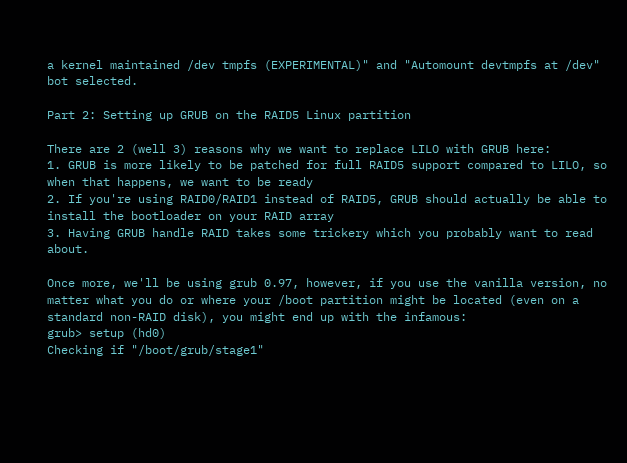a kernel maintained /dev tmpfs (EXPERIMENTAL)" and "Automount devtmpfs at /dev" bot selected.

Part 2: Setting up GRUB on the RAID5 Linux partition

There are 2 (well 3) reasons why we want to replace LILO with GRUB here:
1. GRUB is more likely to be patched for full RAID5 support compared to LILO, so when that happens, we want to be ready
2. If you're using RAID0/RAID1 instead of RAID5, GRUB should actually be able to install the bootloader on your RAID array
3. Having GRUB handle RAID takes some trickery which you probably want to read about.

Once more, we'll be using grub 0.97, however, if you use the vanilla version, no matter what you do or where your /boot partition might be located (even on a standard non-RAID disk), you might end up with the infamous:
grub> setup (hd0)
Checking if "/boot/grub/stage1"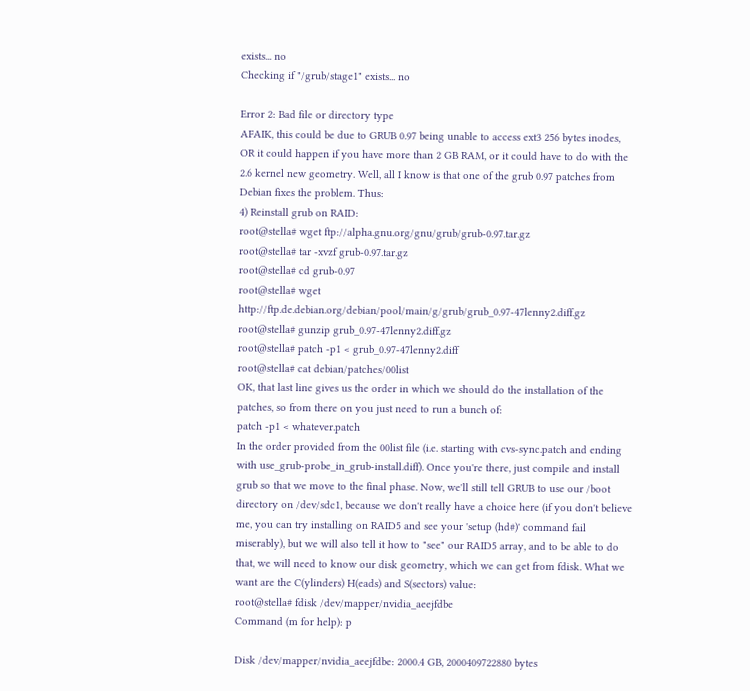exists... no
Checking if "/grub/stage1" exists... no

Error 2: Bad file or directory type
AFAIK, this could be due to GRUB 0.97 being unable to access ext3 256 bytes inodes, OR it could happen if you have more than 2 GB RAM, or it could have to do with the 2.6 kernel new geometry. Well, all I know is that one of the grub 0.97 patches from Debian fixes the problem. Thus:
4) Reinstall grub on RAID:
root@stella# wget ftp://alpha.gnu.org/gnu/grub/grub-0.97.tar.gz
root@stella# tar -xvzf grub-0.97.tar.gz
root@stella# cd grub-0.97
root@stella# wget http://ftp.de.debian.org/debian/pool/main/g/grub/grub_0.97-47lenny2.diff.gz
root@stella# gunzip grub_0.97-47lenny2.diff.gz
root@stella# patch -p1 < grub_0.97-47lenny2.diff
root@stella# cat debian/patches/00list
OK, that last line gives us the order in which we should do the installation of the patches, so from there on you just need to run a bunch of:
patch -p1 < whatever.patch
In the order provided from the 00list file (i.e. starting with cvs-sync.patch and ending with use_grub-probe_in_grub-install.diff). Once you're there, just compile and install grub so that we move to the final phase. Now, we'll still tell GRUB to use our /boot directory on /dev/sdc1, because we don't really have a choice here (if you don't believe me, you can try installing on RAID5 and see your 'setup (hd#)' command fail miserably), but we will also tell it how to "see" our RAID5 array, and to be able to do that, we will need to know our disk geometry, which we can get from fdisk. What we want are the C(ylinders) H(eads) and S(sectors) value:
root@stella# fdisk /dev/mapper/nvidia_aeejfdbe
Command (m for help): p

Disk /dev/mapper/nvidia_aeejfdbe: 2000.4 GB, 2000409722880 bytes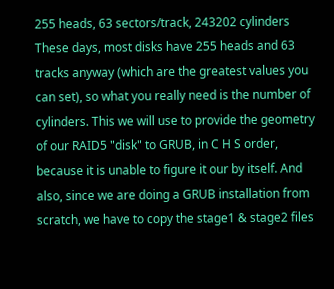255 heads, 63 sectors/track, 243202 cylinders
These days, most disks have 255 heads and 63 tracks anyway (which are the greatest values you can set), so what you really need is the number of cylinders. This we will use to provide the geometry of our RAID5 "disk" to GRUB, in C H S order, because it is unable to figure it our by itself. And also, since we are doing a GRUB installation from scratch, we have to copy the stage1 & stage2 files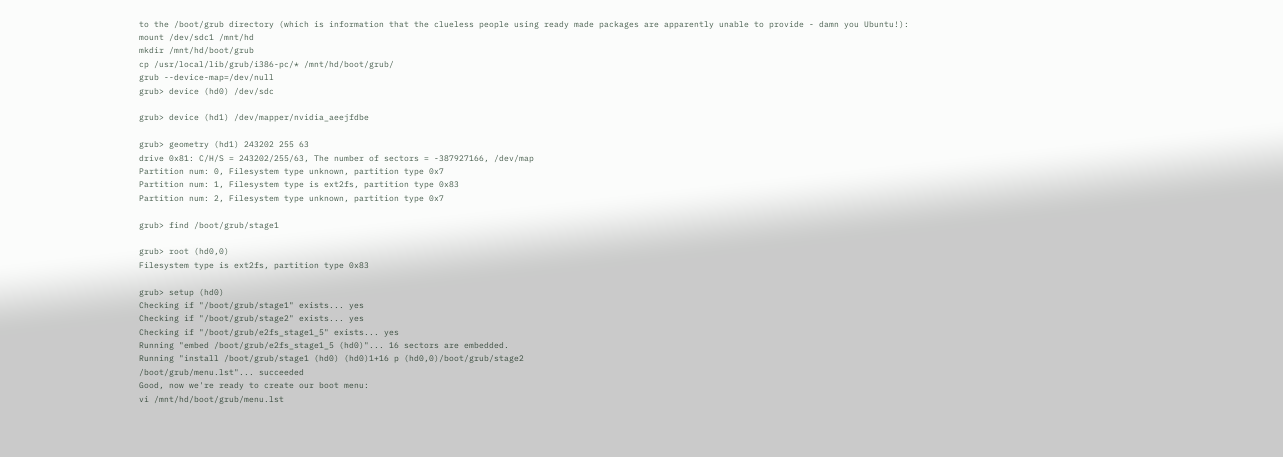to the /boot/grub directory (which is information that the clueless people using ready made packages are apparently unable to provide - damn you Ubuntu!):
mount /dev/sdc1 /mnt/hd
mkdir /mnt/hd/boot/grub
cp /usr/local/lib/grub/i386-pc/* /mnt/hd/boot/grub/
grub --device-map=/dev/null
grub> device (hd0) /dev/sdc

grub> device (hd1) /dev/mapper/nvidia_aeejfdbe

grub> geometry (hd1) 243202 255 63
drive 0x81: C/H/S = 243202/255/63, The number of sectors = -387927166, /dev/map
Partition num: 0, Filesystem type unknown, partition type 0x7
Partition num: 1, Filesystem type is ext2fs, partition type 0x83
Partition num: 2, Filesystem type unknown, partition type 0x7

grub> find /boot/grub/stage1

grub> root (hd0,0)
Filesystem type is ext2fs, partition type 0x83

grub> setup (hd0)
Checking if "/boot/grub/stage1" exists... yes
Checking if "/boot/grub/stage2" exists... yes
Checking if "/boot/grub/e2fs_stage1_5" exists... yes
Running "embed /boot/grub/e2fs_stage1_5 (hd0)"... 16 sectors are embedded.
Running "install /boot/grub/stage1 (hd0) (hd0)1+16 p (hd0,0)/boot/grub/stage2
/boot/grub/menu.lst"... succeeded
Good, now we're ready to create our boot menu:
vi /mnt/hd/boot/grub/menu.lst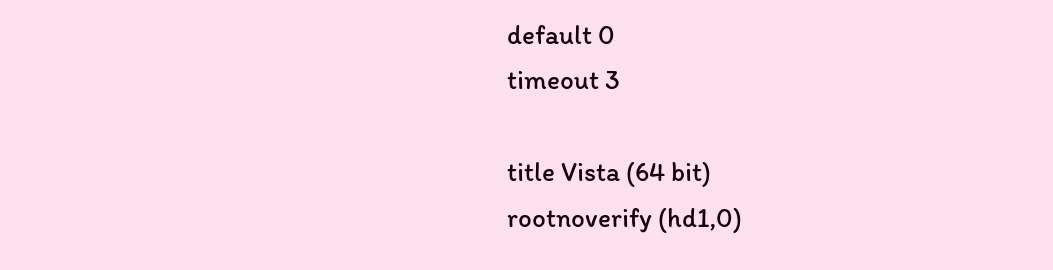default 0
timeout 3

title Vista (64 bit)
rootnoverify (hd1,0)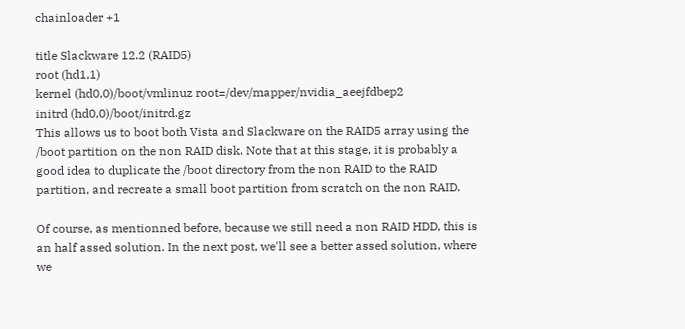chainloader +1

title Slackware 12.2 (RAID5)
root (hd1,1)
kernel (hd0,0)/boot/vmlinuz root=/dev/mapper/nvidia_aeejfdbep2
initrd (hd0,0)/boot/initrd.gz
This allows us to boot both Vista and Slackware on the RAID5 array using the /boot partition on the non RAID disk. Note that at this stage, it is probably a good idea to duplicate the /boot directory from the non RAID to the RAID partition, and recreate a small boot partition from scratch on the non RAID.

Of course, as mentionned before, because we still need a non RAID HDD, this is an half assed solution. In the next post, we'll see a better assed solution, where we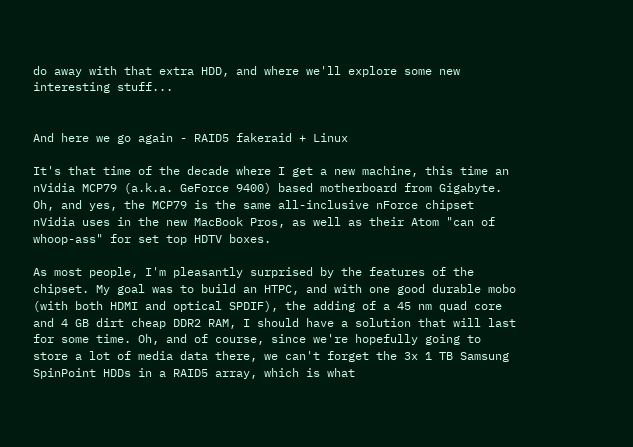do away with that extra HDD, and where we'll explore some new interesting stuff...


And here we go again - RAID5 fakeraid + Linux

It's that time of the decade where I get a new machine, this time an nVidia MCP79 (a.k.a. GeForce 9400) based motherboard from Gigabyte. Oh, and yes, the MCP79 is the same all-inclusive nForce chipset nVidia uses in the new MacBook Pros, as well as their Atom "can of whoop-ass" for set top HDTV boxes.

As most people, I'm pleasantly surprised by the features of the chipset. My goal was to build an HTPC, and with one good durable mobo (with both HDMI and optical SPDIF), the adding of a 45 nm quad core and 4 GB dirt cheap DDR2 RAM, I should have a solution that will last for some time. Oh, and of course, since we're hopefully going to store a lot of media data there, we can't forget the 3x 1 TB Samsung SpinPoint HDDs in a RAID5 array, which is what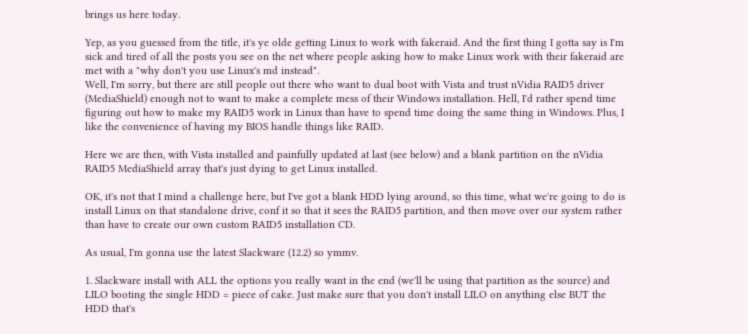brings us here today.

Yep, as you guessed from the title, it's ye olde getting Linux to work with fakeraid. And the first thing I gotta say is I'm sick and tired of all the posts you see on the net where people asking how to make Linux work with their fakeraid are met with a "why don't you use Linux's md instead".
Well, I'm sorry, but there are still people out there who want to dual boot with Vista and trust nVidia RAID5 driver (MediaShield) enough not to want to make a complete mess of their Windows installation. Hell, I'd rather spend time figuring out how to make my RAID5 work in Linux than have to spend time doing the same thing in Windows. Plus, I like the convenience of having my BIOS handle things like RAID.

Here we are then, with Vista installed and painfully updated at last (see below) and a blank partition on the nVidia RAID5 MediaShield array that's just dying to get Linux installed.

OK, it's not that I mind a challenge here, but I've got a blank HDD lying around, so this time, what we're going to do is install Linux on that standalone drive, conf it so that it sees the RAID5 partition, and then move over our system rather than have to create our own custom RAID5 installation CD.

As usual, I'm gonna use the latest Slackware (12.2) so ymmv.

1. Slackware install with ALL the options you really want in the end (we'll be using that partition as the source) and LILO booting the single HDD = piece of cake. Just make sure that you don't install LILO on anything else BUT the HDD that's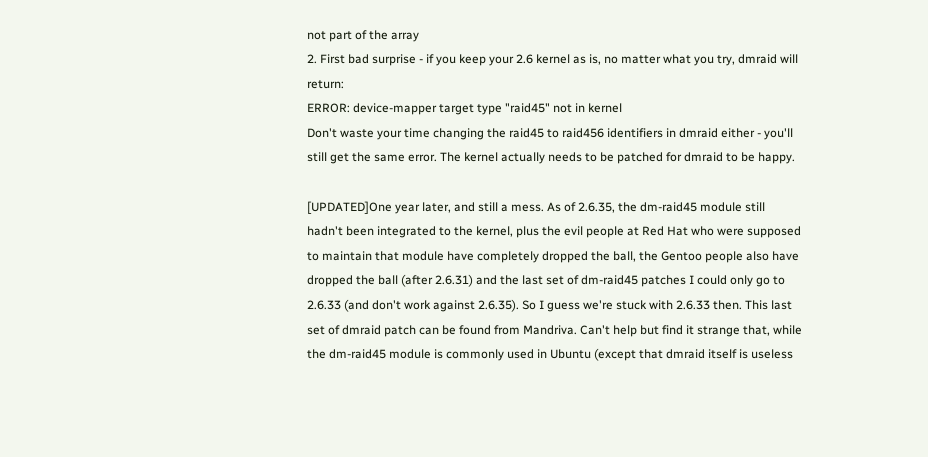not part of the array
2. First bad surprise - if you keep your 2.6 kernel as is, no matter what you try, dmraid will return:
ERROR: device-mapper target type "raid45" not in kernel
Don't waste your time changing the raid45 to raid456 identifiers in dmraid either - you'll still get the same error. The kernel actually needs to be patched for dmraid to be happy.

[UPDATED]One year later, and still a mess. As of 2.6.35, the dm-raid45 module still hadn't been integrated to the kernel, plus the evil people at Red Hat who were supposed to maintain that module have completely dropped the ball, the Gentoo people also have dropped the ball (after 2.6.31) and the last set of dm-raid45 patches I could only go to 2.6.33 (and don't work against 2.6.35). So I guess we're stuck with 2.6.33 then. This last set of dmraid patch can be found from Mandriva. Can't help but find it strange that, while the dm-raid45 module is commonly used in Ubuntu (except that dmraid itself is useless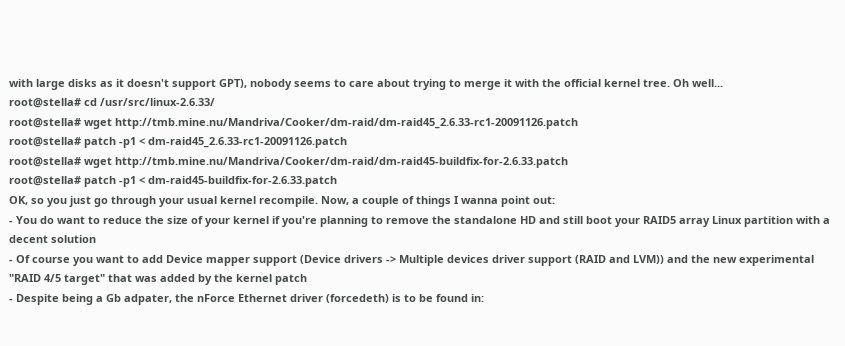with large disks as it doesn't support GPT), nobody seems to care about trying to merge it with the official kernel tree. Oh well...
root@stella# cd /usr/src/linux-2.6.33/
root@stella# wget http://tmb.mine.nu/Mandriva/Cooker/dm-raid/dm-raid45_2.6.33-rc1-20091126.patch
root@stella# patch -p1 < dm-raid45_2.6.33-rc1-20091126.patch
root@stella# wget http://tmb.mine.nu/Mandriva/Cooker/dm-raid/dm-raid45-buildfix-for-2.6.33.patch
root@stella# patch -p1 < dm-raid45-buildfix-for-2.6.33.patch
OK, so you just go through your usual kernel recompile. Now, a couple of things I wanna point out:
- You do want to reduce the size of your kernel if you're planning to remove the standalone HD and still boot your RAID5 array Linux partition with a decent solution
- Of course you want to add Device mapper support (Device drivers -> Multiple devices driver support (RAID and LVM)) and the new experimental "RAID 4/5 target" that was added by the kernel patch
- Despite being a Gb adpater, the nForce Ethernet driver (forcedeth) is to be found in: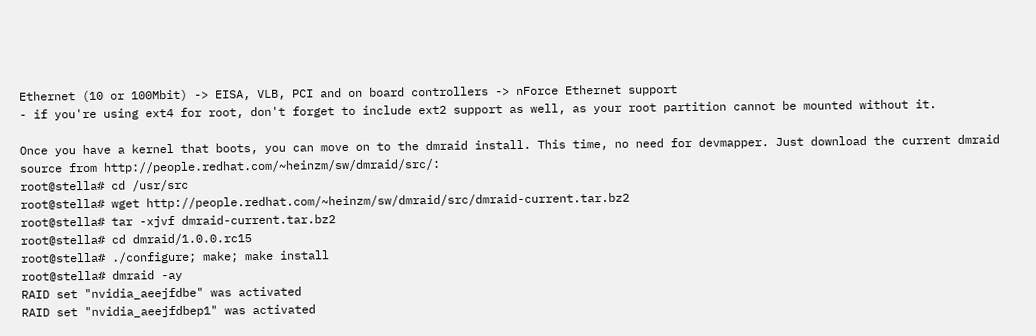Ethernet (10 or 100Mbit) -> EISA, VLB, PCI and on board controllers -> nForce Ethernet support
- if you're using ext4 for root, don't forget to include ext2 support as well, as your root partition cannot be mounted without it.

Once you have a kernel that boots, you can move on to the dmraid install. This time, no need for devmapper. Just download the current dmraid source from http://people.redhat.com/~heinzm/sw/dmraid/src/:
root@stella# cd /usr/src
root@stella# wget http://people.redhat.com/~heinzm/sw/dmraid/src/dmraid-current.tar.bz2
root@stella# tar -xjvf dmraid-current.tar.bz2
root@stella# cd dmraid/1.0.0.rc15
root@stella# ./configure; make; make install
root@stella# dmraid -ay
RAID set "nvidia_aeejfdbe" was activated
RAID set "nvidia_aeejfdbep1" was activated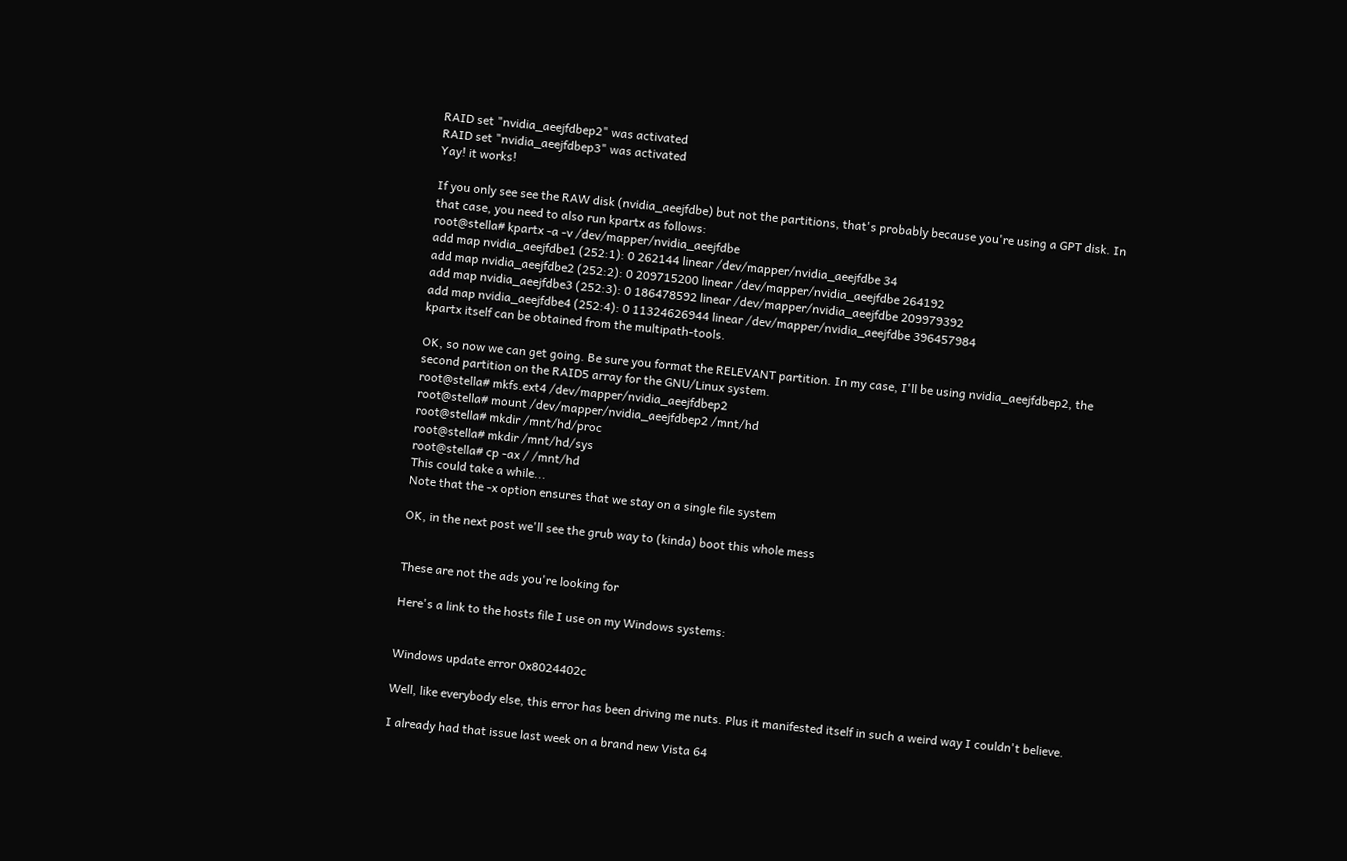RAID set "nvidia_aeejfdbep2" was activated
RAID set "nvidia_aeejfdbep3" was activated
Yay! it works!

If you only see see the RAW disk (nvidia_aeejfdbe) but not the partitions, that's probably because you're using a GPT disk. In that case, you need to also run kpartx as follows:
root@stella# kpartx -a -v /dev/mapper/nvidia_aeejfdbe
add map nvidia_aeejfdbe1 (252:1): 0 262144 linear /dev/mapper/nvidia_aeejfdbe 34
add map nvidia_aeejfdbe2 (252:2): 0 209715200 linear /dev/mapper/nvidia_aeejfdbe 264192
add map nvidia_aeejfdbe3 (252:3): 0 186478592 linear /dev/mapper/nvidia_aeejfdbe 209979392
add map nvidia_aeejfdbe4 (252:4): 0 11324626944 linear /dev/mapper/nvidia_aeejfdbe 396457984
kpartx itself can be obtained from the multipath-tools.

OK, so now we can get going. Be sure you format the RELEVANT partition. In my case, I'll be using nvidia_aeejfdbep2, the second partition on the RAID5 array for the GNU/Linux system.
root@stella# mkfs.ext4 /dev/mapper/nvidia_aeejfdbep2
root@stella# mount /dev/mapper/nvidia_aeejfdbep2 /mnt/hd
root@stella# mkdir /mnt/hd/proc
root@stella# mkdir /mnt/hd/sys
root@stella# cp -ax / /mnt/hd
This could take a while...
Note that the -x option ensures that we stay on a single file system

OK, in the next post we'll see the grub way to (kinda) boot this whole mess


These are not the ads you're looking for

Here's a link to the hosts file I use on my Windows systems:


Windows update error 0x8024402c

Well, like everybody else, this error has been driving me nuts. Plus it manifested itself in such a weird way I couldn't believe.

I already had that issue last week on a brand new Vista 64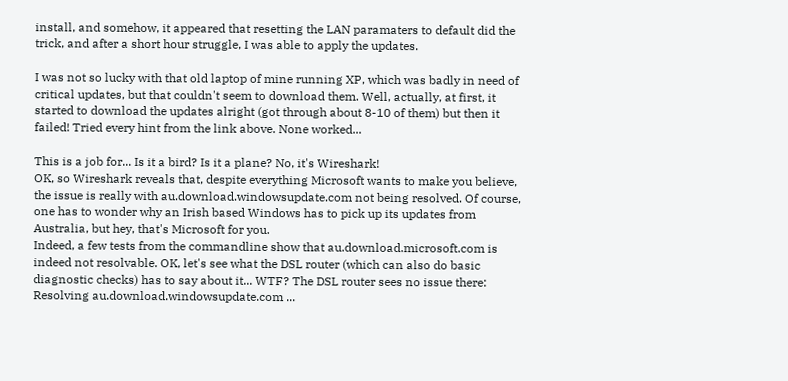install, and somehow, it appeared that resetting the LAN paramaters to default did the trick, and after a short hour struggle, I was able to apply the updates.

I was not so lucky with that old laptop of mine running XP, which was badly in need of critical updates, but that couldn't seem to download them. Well, actually, at first, it started to download the updates alright (got through about 8-10 of them) but then it failed! Tried every hint from the link above. None worked...

This is a job for... Is it a bird? Is it a plane? No, it's Wireshark!
OK, so Wireshark reveals that, despite everything Microsoft wants to make you believe, the issue is really with au.download.windowsupdate.com not being resolved. Of course, one has to wonder why an Irish based Windows has to pick up its updates from Australia, but hey, that's Microsoft for you.
Indeed, a few tests from the commandline show that au.download.microsoft.com is indeed not resolvable. OK, let's see what the DSL router (which can also do basic diagnostic checks) has to say about it... WTF? The DSL router sees no issue there:
Resolving au.download.windowsupdate.com ...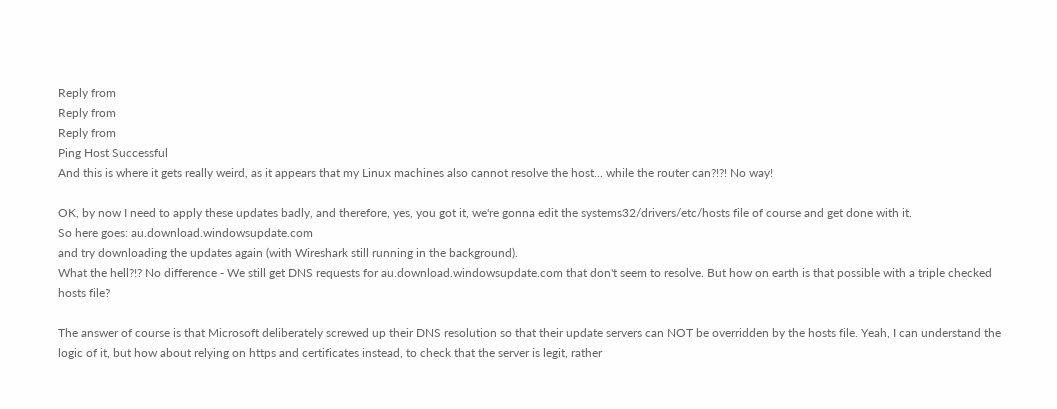Reply from
Reply from
Reply from
Ping Host Successful
And this is where it gets really weird, as it appears that my Linux machines also cannot resolve the host... while the router can?!?! No way!

OK, by now I need to apply these updates badly, and therefore, yes, you got it, we're gonna edit the systems32/drivers/etc/hosts file of course and get done with it.
So here goes: au.download.windowsupdate.com
and try downloading the updates again (with Wireshark still running in the background).
What the hell?!? No difference - We still get DNS requests for au.download.windowsupdate.com that don't seem to resolve. But how on earth is that possible with a triple checked hosts file?

The answer of course is that Microsoft deliberately screwed up their DNS resolution so that their update servers can NOT be overridden by the hosts file. Yeah, I can understand the logic of it, but how about relying on https and certificates instead, to check that the server is legit, rather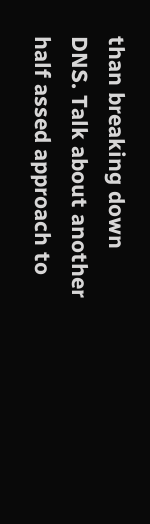than breaking down DNS. Talk about another half assed approach to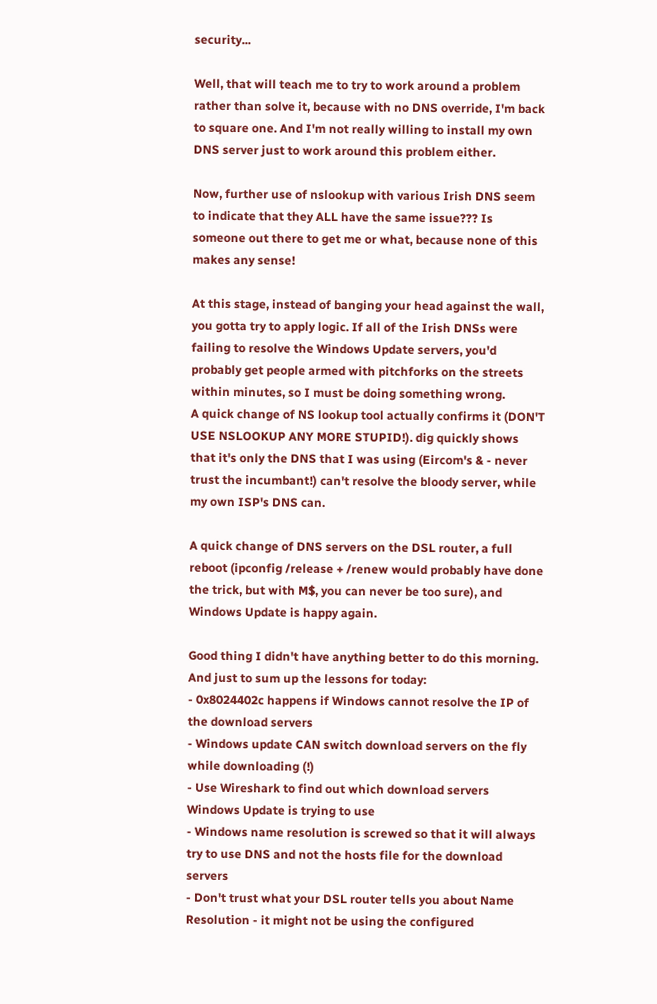security...

Well, that will teach me to try to work around a problem rather than solve it, because with no DNS override, I'm back to square one. And I'm not really willing to install my own DNS server just to work around this problem either.

Now, further use of nslookup with various Irish DNS seem to indicate that they ALL have the same issue??? Is someone out there to get me or what, because none of this makes any sense!

At this stage, instead of banging your head against the wall, you gotta try to apply logic. If all of the Irish DNSs were failing to resolve the Windows Update servers, you'd probably get people armed with pitchforks on the streets within minutes, so I must be doing something wrong.
A quick change of NS lookup tool actually confirms it (DON'T USE NSLOOKUP ANY MORE STUPID!). dig quickly shows that it's only the DNS that I was using (Eircom's & - never trust the incumbant!) can't resolve the bloody server, while my own ISP's DNS can.

A quick change of DNS servers on the DSL router, a full reboot (ipconfig /release + /renew would probably have done the trick, but with M$, you can never be too sure), and Windows Update is happy again.

Good thing I didn't have anything better to do this morning. And just to sum up the lessons for today:
- 0x8024402c happens if Windows cannot resolve the IP of the download servers
- Windows update CAN switch download servers on the fly while downloading (!)
- Use Wireshark to find out which download servers Windows Update is trying to use
- Windows name resolution is screwed so that it will always try to use DNS and not the hosts file for the download servers
- Don't trust what your DSL router tells you about Name Resolution - it might not be using the configured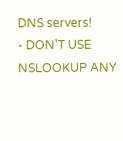DNS servers!
- DON'T USE NSLOOKUP ANY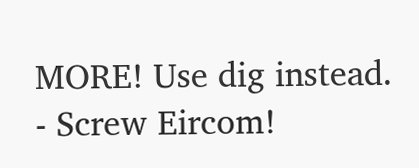MORE! Use dig instead.
- Screw Eircom!